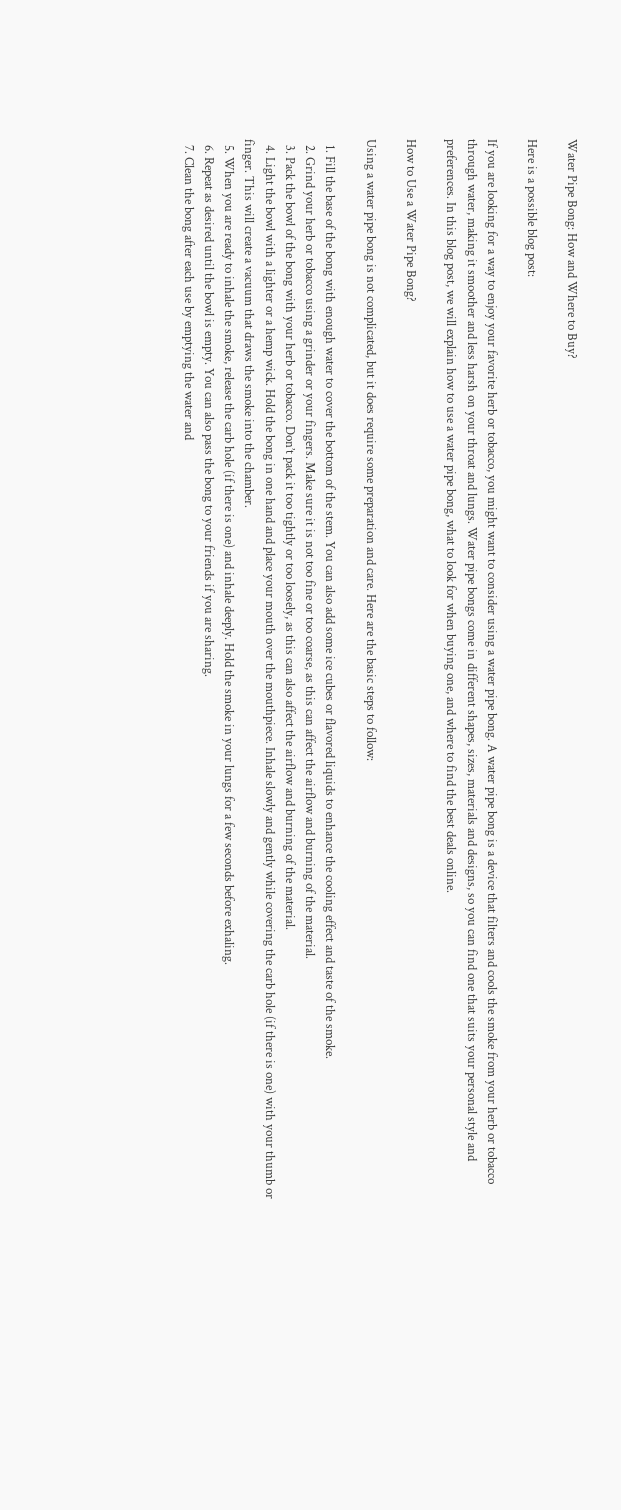Water Pipe Bong: How and Where to Buy?

Here is a possible blog post:

If you are looking for a way to enjoy your favorite herb or tobacco, you might want to consider using a water pipe bong. A water pipe bong is a device that filters and cools the smoke from your herb or tobacco through water, making it smoother and less harsh on your throat and lungs. Water pipe bongs come in different shapes, sizes, materials and designs, so you can find one that suits your personal style and preferences. In this blog post, we will explain how to use a water pipe bong, what to look for when buying one, and where to find the best deals online.

How to Use a Water Pipe Bong?

Using a water pipe bong is not complicated, but it does require some preparation and care. Here are the basic steps to follow:

  1. Fill the base of the bong with enough water to cover the bottom of the stem. You can also add some ice cubes or flavored liquids to enhance the cooling effect and taste of the smoke.
  2. Grind your herb or tobacco using a grinder or your fingers. Make sure it is not too fine or too coarse, as this can affect the airflow and burning of the material.
  3. Pack the bowl of the bong with your herb or tobacco. Don’t pack it too tightly or too loosely, as this can also affect the airflow and burning of the material.
  4. Light the bowl with a lighter or a hemp wick. Hold the bong in one hand and place your mouth over the mouthpiece. Inhale slowly and gently while covering the carb hole (if there is one) with your thumb or finger. This will create a vacuum that draws the smoke into the chamber.
  5. When you are ready to inhale the smoke, release the carb hole (if there is one) and inhale deeply. Hold the smoke in your lungs for a few seconds before exhaling.
  6. Repeat as desired until the bowl is empty. You can also pass the bong to your friends if you are sharing.
  7. Clean the bong after each use by emptying the water and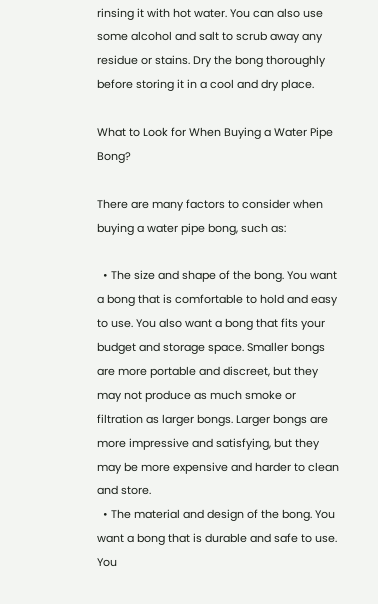rinsing it with hot water. You can also use some alcohol and salt to scrub away any residue or stains. Dry the bong thoroughly before storing it in a cool and dry place.

What to Look for When Buying a Water Pipe Bong?

There are many factors to consider when buying a water pipe bong, such as:

  • The size and shape of the bong. You want a bong that is comfortable to hold and easy to use. You also want a bong that fits your budget and storage space. Smaller bongs are more portable and discreet, but they may not produce as much smoke or filtration as larger bongs. Larger bongs are more impressive and satisfying, but they may be more expensive and harder to clean and store.
  • The material and design of the bong. You want a bong that is durable and safe to use. You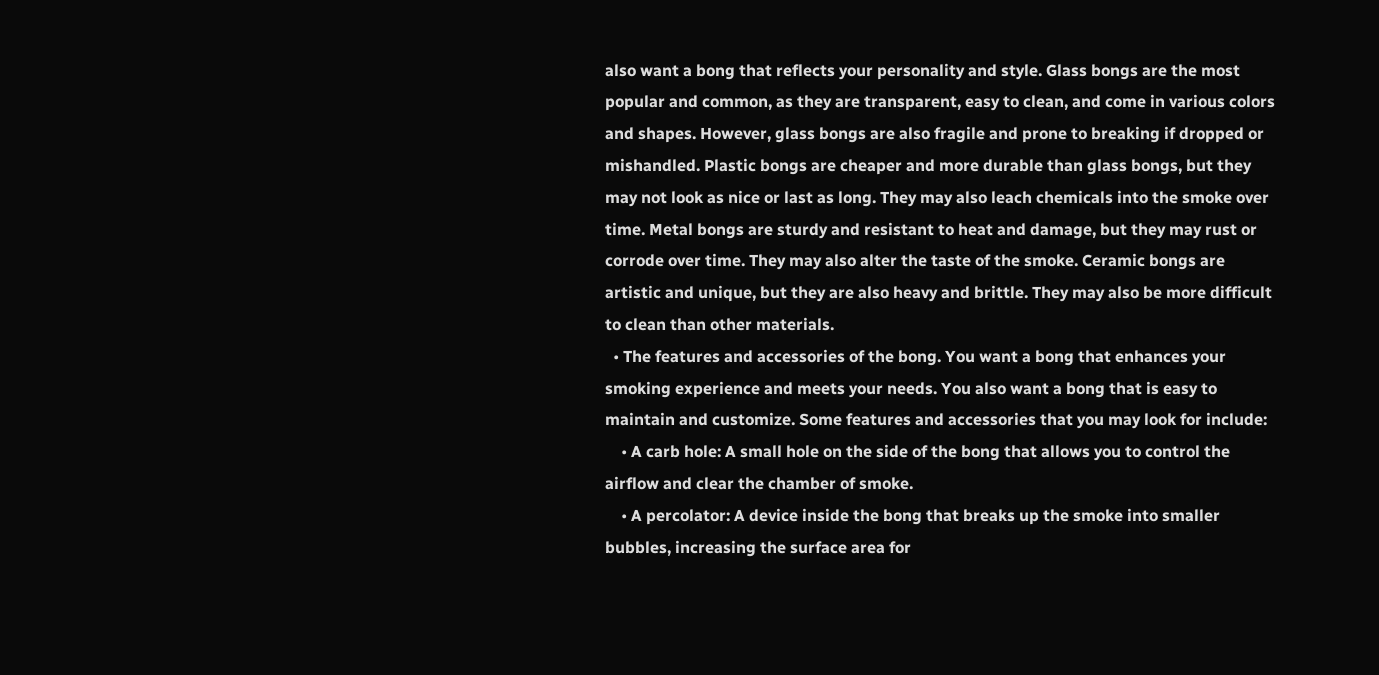also want a bong that reflects your personality and style. Glass bongs are the most popular and common, as they are transparent, easy to clean, and come in various colors and shapes. However, glass bongs are also fragile and prone to breaking if dropped or mishandled. Plastic bongs are cheaper and more durable than glass bongs, but they may not look as nice or last as long. They may also leach chemicals into the smoke over time. Metal bongs are sturdy and resistant to heat and damage, but they may rust or corrode over time. They may also alter the taste of the smoke. Ceramic bongs are artistic and unique, but they are also heavy and brittle. They may also be more difficult to clean than other materials.
  • The features and accessories of the bong. You want a bong that enhances your smoking experience and meets your needs. You also want a bong that is easy to maintain and customize. Some features and accessories that you may look for include:
    • A carb hole: A small hole on the side of the bong that allows you to control the airflow and clear the chamber of smoke.
    • A percolator: A device inside the bong that breaks up the smoke into smaller bubbles, increasing the surface area for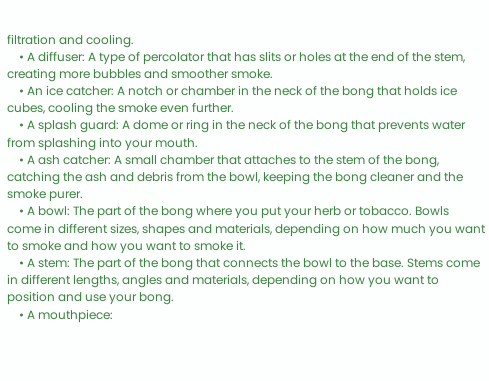filtration and cooling.
    • A diffuser: A type of percolator that has slits or holes at the end of the stem, creating more bubbles and smoother smoke.
    • An ice catcher: A notch or chamber in the neck of the bong that holds ice cubes, cooling the smoke even further.
    • A splash guard: A dome or ring in the neck of the bong that prevents water from splashing into your mouth.
    • A ash catcher: A small chamber that attaches to the stem of the bong, catching the ash and debris from the bowl, keeping the bong cleaner and the smoke purer.
    • A bowl: The part of the bong where you put your herb or tobacco. Bowls come in different sizes, shapes and materials, depending on how much you want to smoke and how you want to smoke it.
    • A stem: The part of the bong that connects the bowl to the base. Stems come in different lengths, angles and materials, depending on how you want to position and use your bong.
    • A mouthpiece: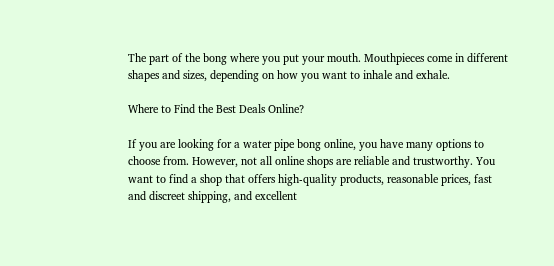The part of the bong where you put your mouth. Mouthpieces come in different shapes and sizes, depending on how you want to inhale and exhale.

Where to Find the Best Deals Online?

If you are looking for a water pipe bong online, you have many options to choose from. However, not all online shops are reliable and trustworthy. You want to find a shop that offers high-quality products, reasonable prices, fast and discreet shipping, and excellent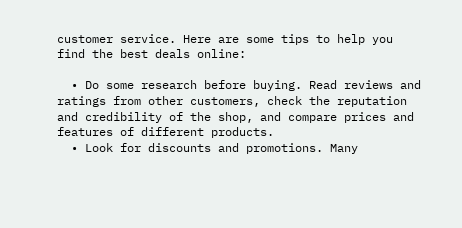customer service. Here are some tips to help you find the best deals online:

  • Do some research before buying. Read reviews and ratings from other customers, check the reputation and credibility of the shop, and compare prices and features of different products.
  • Look for discounts and promotions. Many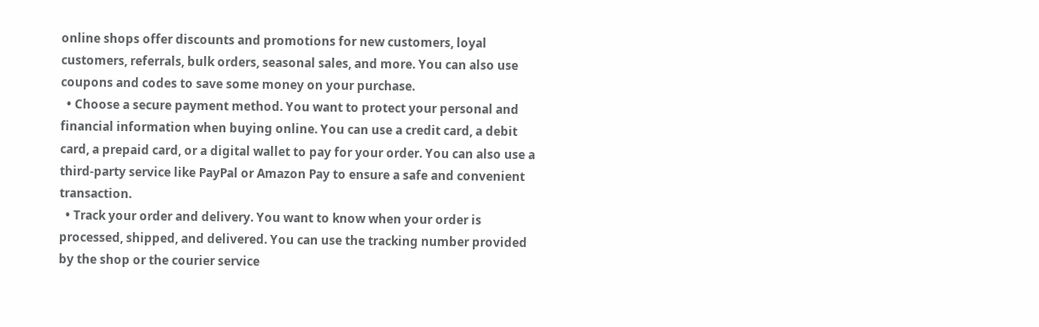online shops offer discounts and promotions for new customers, loyal customers, referrals, bulk orders, seasonal sales, and more. You can also use coupons and codes to save some money on your purchase.
  • Choose a secure payment method. You want to protect your personal and financial information when buying online. You can use a credit card, a debit card, a prepaid card, or a digital wallet to pay for your order. You can also use a third-party service like PayPal or Amazon Pay to ensure a safe and convenient transaction.
  • Track your order and delivery. You want to know when your order is processed, shipped, and delivered. You can use the tracking number provided by the shop or the courier service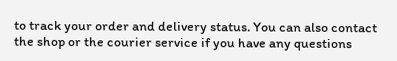to track your order and delivery status. You can also contact the shop or the courier service if you have any questions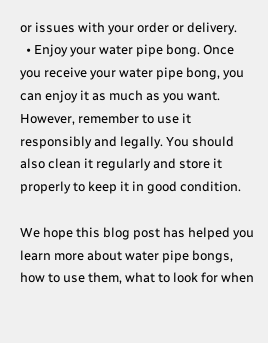or issues with your order or delivery.
  • Enjoy your water pipe bong. Once you receive your water pipe bong, you can enjoy it as much as you want. However, remember to use it responsibly and legally. You should also clean it regularly and store it properly to keep it in good condition.

We hope this blog post has helped you learn more about water pipe bongs, how to use them, what to look for when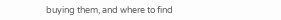buying them, and where to find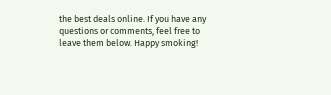the best deals online. If you have any questions or comments, feel free to leave them below. Happy smoking!